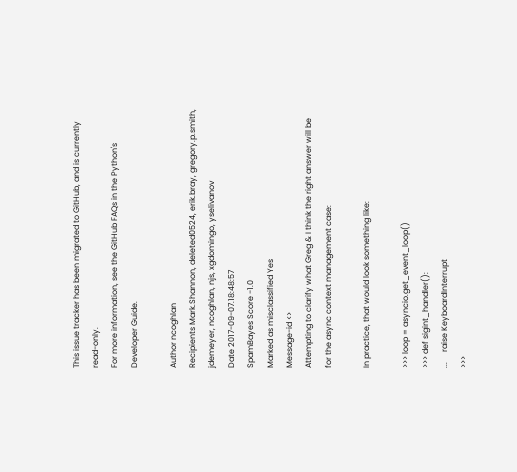This issue tracker has been migrated to GitHub, and is currently read-only.
For more information, see the GitHub FAQs in the Python's Developer Guide.

Author ncoghlan
Recipients Mark.Shannon, deleted0524, erik.bray, gregory.p.smith, jdemeyer, ncoghlan, njs, xgdomingo, yselivanov
Date 2017-09-07.18:48:57
SpamBayes Score -1.0
Marked as misclassified Yes
Message-id <>
Attempting to clarify what Greg & I think the right answer will be for the async context management case:

In practice, that would look something like:

>>> loop = asyncio.get_event_loop()
>>> def sigint_handler():
...     raise KeyboardInterrupt
>>>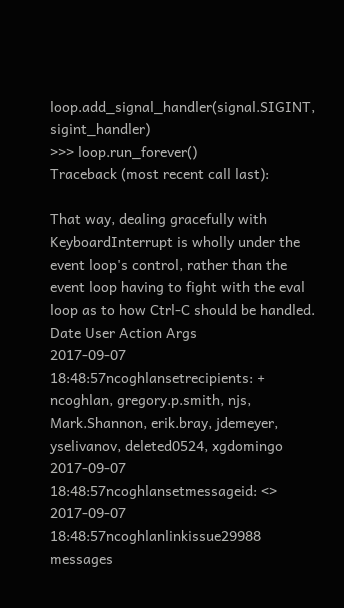loop.add_signal_handler(signal.SIGINT, sigint_handler)
>>> loop.run_forever()
Traceback (most recent call last):

That way, dealing gracefully with KeyboardInterrupt is wholly under the event loop's control, rather than the event loop having to fight with the eval loop as to how Ctrl-C should be handled.
Date User Action Args
2017-09-07 18:48:57ncoghlansetrecipients: + ncoghlan, gregory.p.smith, njs, Mark.Shannon, erik.bray, jdemeyer, yselivanov, deleted0524, xgdomingo
2017-09-07 18:48:57ncoghlansetmessageid: <>
2017-09-07 18:48:57ncoghlanlinkissue29988 messages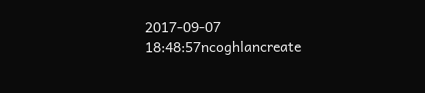2017-09-07 18:48:57ncoghlancreate